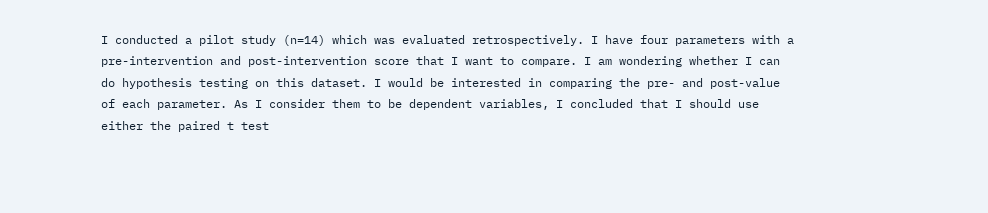I conducted a pilot study (n=14) which was evaluated retrospectively. I have four parameters with a pre-intervention and post-intervention score that I want to compare. I am wondering whether I can do hypothesis testing on this dataset. I would be interested in comparing the pre- and post-value of each parameter. As I consider them to be dependent variables, I concluded that I should use either the paired t test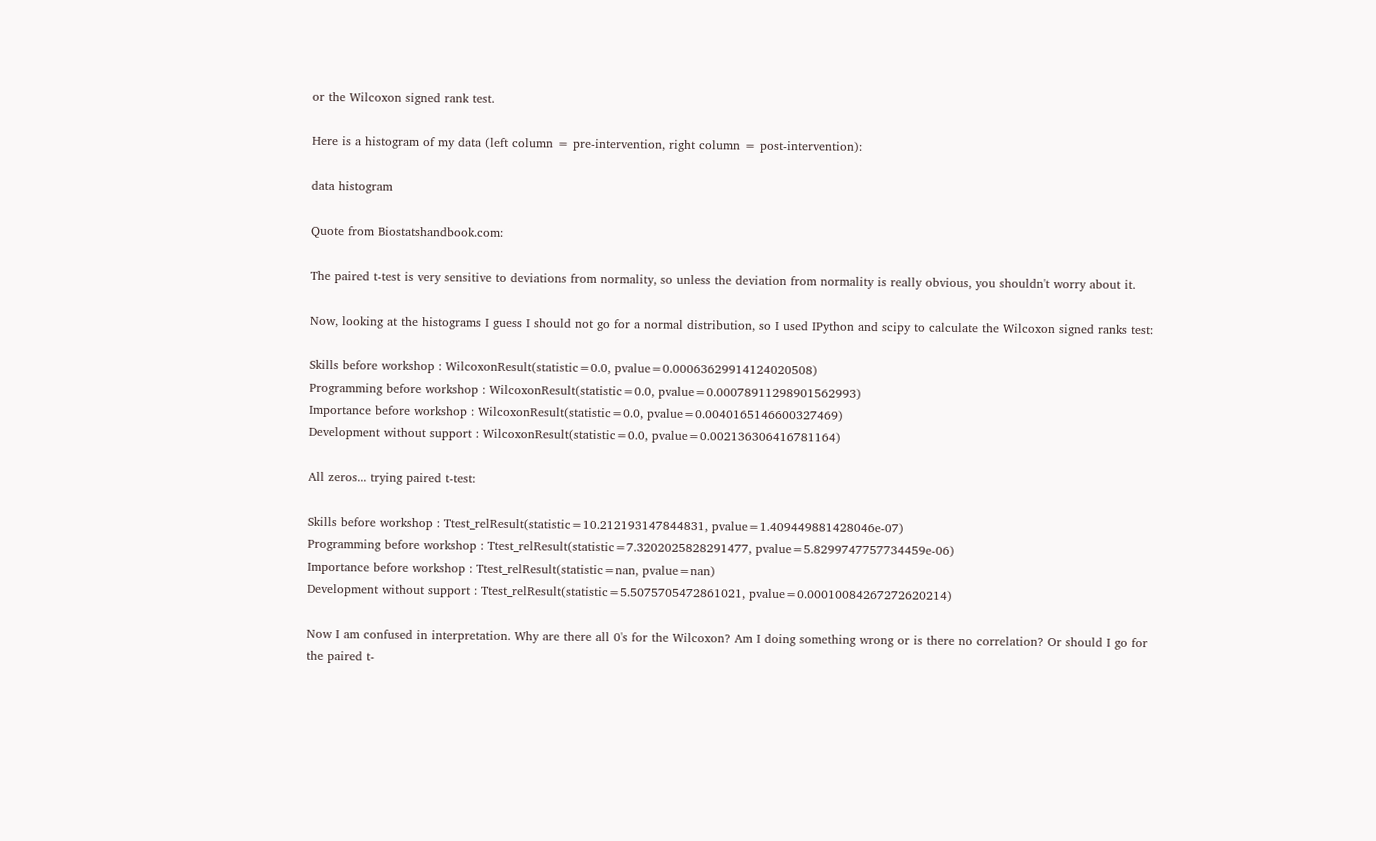or the Wilcoxon signed rank test.

Here is a histogram of my data (left column = pre-intervention, right column = post-intervention):

data histogram

Quote from Biostatshandbook.com:

The paired t-test is very sensitive to deviations from normality, so unless the deviation from normality is really obvious, you shouldn't worry about it.

Now, looking at the histograms I guess I should not go for a normal distribution, so I used IPython and scipy to calculate the Wilcoxon signed ranks test:

Skills before workshop : WilcoxonResult(statistic=0.0, pvalue=0.00063629914124020508)
Programming before workshop : WilcoxonResult(statistic=0.0, pvalue=0.00078911298901562993)
Importance before workshop : WilcoxonResult(statistic=0.0, pvalue=0.0040165146600327469)
Development without support : WilcoxonResult(statistic=0.0, pvalue=0.002136306416781164)

All zeros... trying paired t-test:

Skills before workshop : Ttest_relResult(statistic=10.212193147844831, pvalue=1.409449881428046e-07)
Programming before workshop : Ttest_relResult(statistic=7.3202025828291477, pvalue=5.8299747757734459e-06)
Importance before workshop : Ttest_relResult(statistic=nan, pvalue=nan)
Development without support : Ttest_relResult(statistic=5.5075705472861021, pvalue=0.00010084267272620214)

Now I am confused in interpretation. Why are there all 0's for the Wilcoxon? Am I doing something wrong or is there no correlation? Or should I go for the paired t-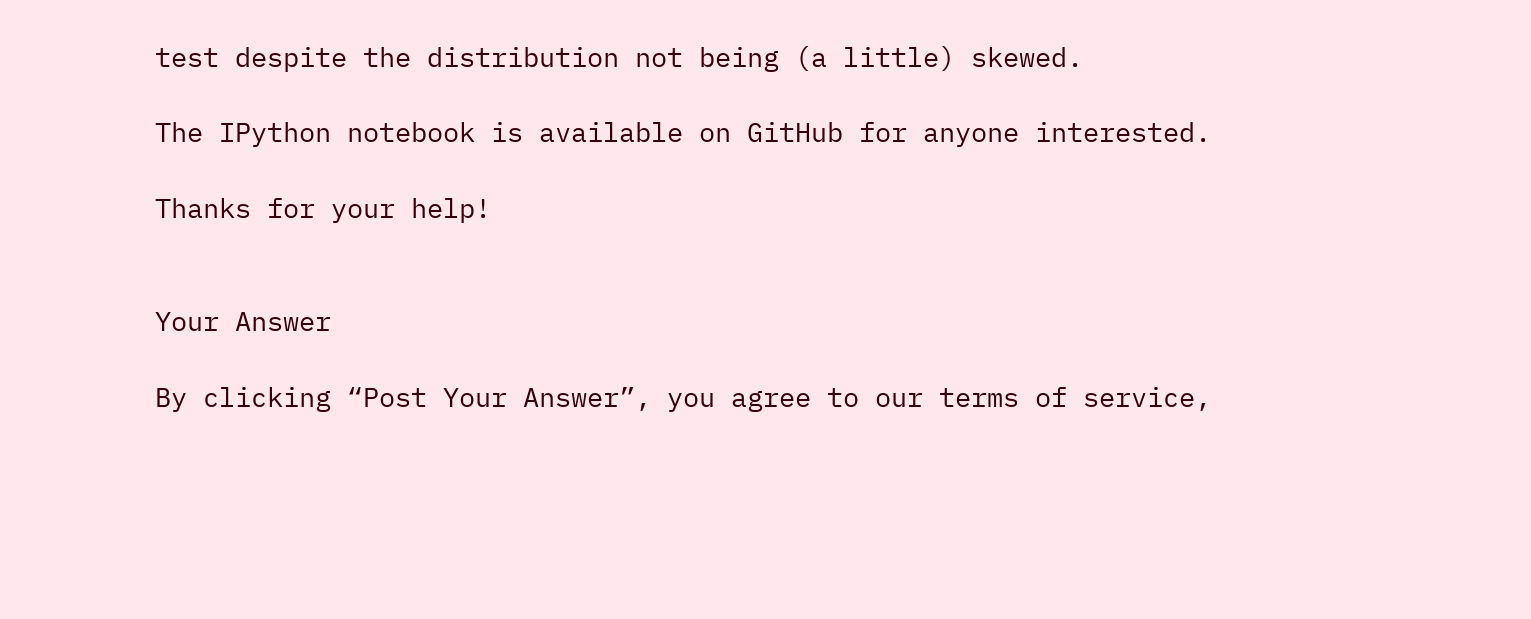test despite the distribution not being (a little) skewed.

The IPython notebook is available on GitHub for anyone interested.

Thanks for your help!


Your Answer

By clicking “Post Your Answer”, you agree to our terms of service,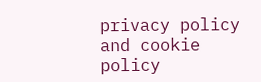privacy policy and cookie policy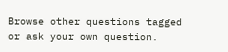Browse other questions tagged or ask your own question.